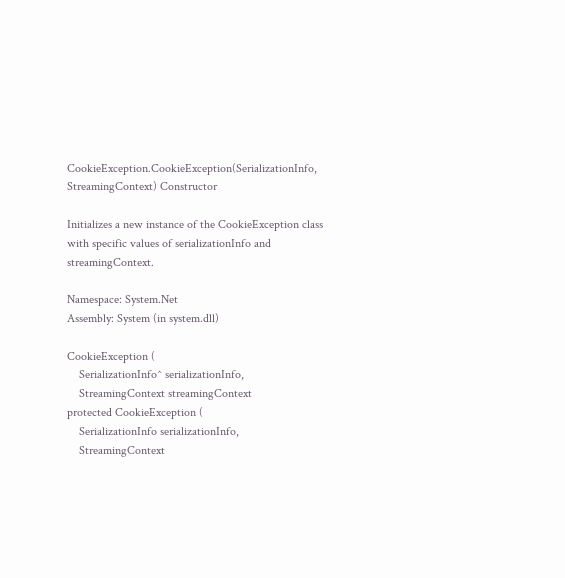CookieException.CookieException(SerializationInfo, StreamingContext) Constructor

Initializes a new instance of the CookieException class with specific values of serializationInfo and streamingContext.

Namespace: System.Net
Assembly: System (in system.dll)

CookieException (
    SerializationInfo^ serializationInfo,
    StreamingContext streamingContext
protected CookieException (
    SerializationInfo serializationInfo,
    StreamingContext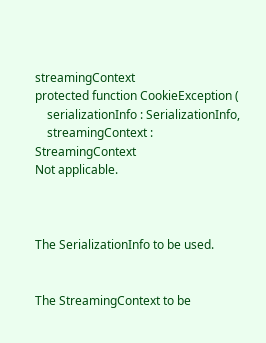streamingContext
protected function CookieException (
    serializationInfo : SerializationInfo,
    streamingContext : StreamingContext
Not applicable.



The SerializationInfo to be used.


The StreamingContext to be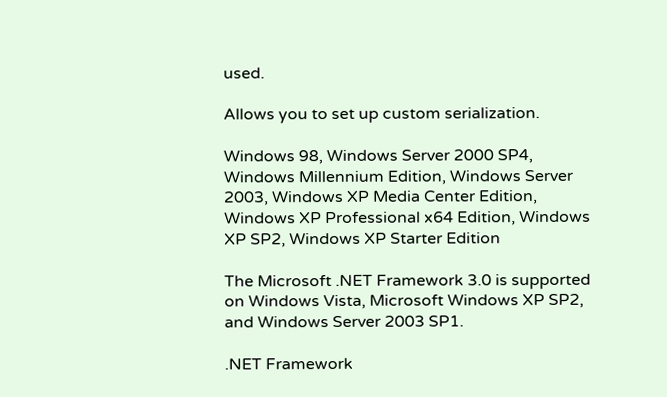used.

Allows you to set up custom serialization.

Windows 98, Windows Server 2000 SP4, Windows Millennium Edition, Windows Server 2003, Windows XP Media Center Edition, Windows XP Professional x64 Edition, Windows XP SP2, Windows XP Starter Edition

The Microsoft .NET Framework 3.0 is supported on Windows Vista, Microsoft Windows XP SP2, and Windows Server 2003 SP1.

.NET Framework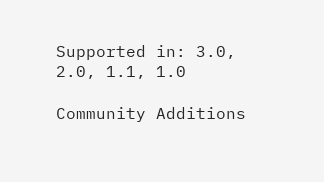Supported in: 3.0, 2.0, 1.1, 1.0

Community Additions